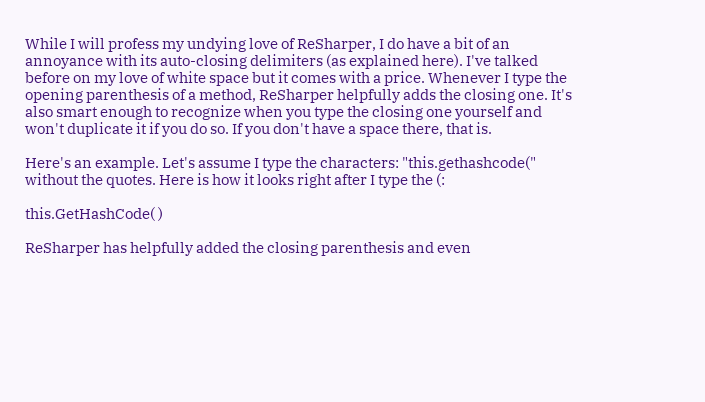While I will profess my undying love of ReSharper, I do have a bit of an annoyance with its auto-closing delimiters (as explained here). I've talked before on my love of white space but it comes with a price. Whenever I type the opening parenthesis of a method, ReSharper helpfully adds the closing one. It's also smart enough to recognize when you type the closing one yourself and won't duplicate it if you do so. If you don't have a space there, that is.

Here's an example. Let's assume I type the characters: "this.gethashcode(" without the quotes. Here is how it looks right after I type the (:

this.GetHashCode( )

ReSharper has helpfully added the closing parenthesis and even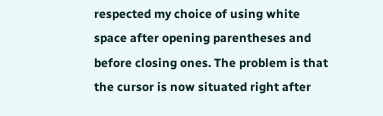respected my choice of using white space after opening parentheses and before closing ones. The problem is that the cursor is now situated right after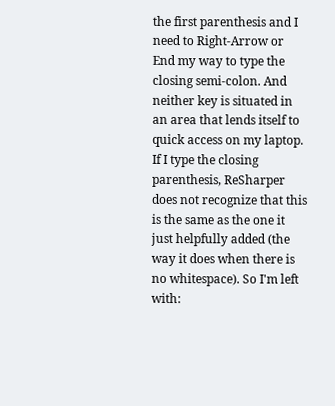the first parenthesis and I need to Right-Arrow or End my way to type the closing semi-colon. And neither key is situated in an area that lends itself to quick access on my laptop. If I type the closing parenthesis, ReSharper does not recognize that this is the same as the one it just helpfully added (the way it does when there is no whitespace). So I'm left with: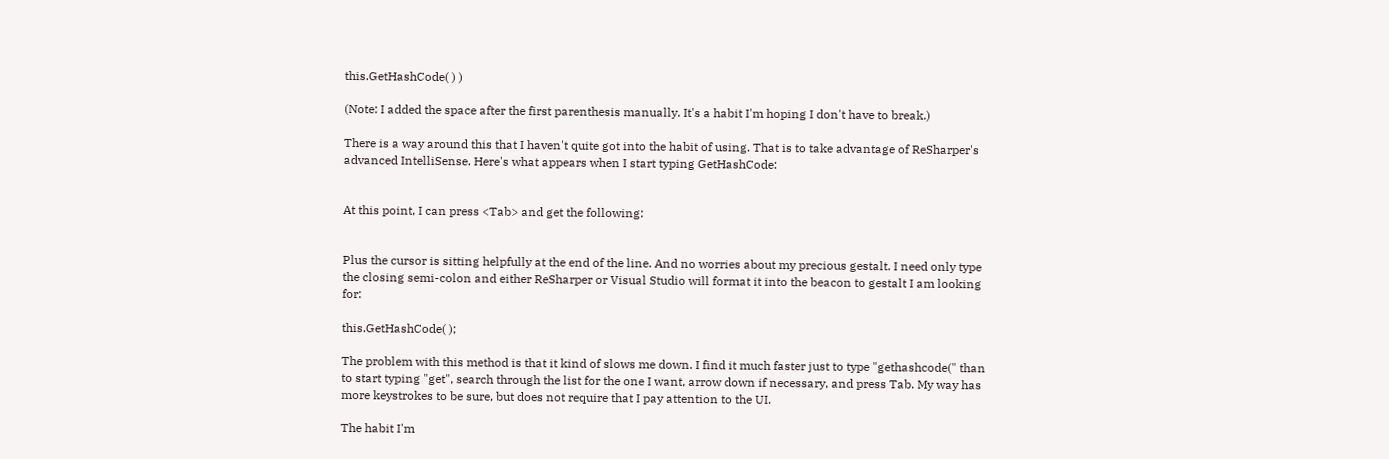this.GetHashCode( ) )

(Note: I added the space after the first parenthesis manually. It's a habit I'm hoping I don't have to break.)

There is a way around this that I haven't quite got into the habit of using. That is to take advantage of ReSharper's advanced IntelliSense. Here's what appears when I start typing GetHashCode:


At this point, I can press <Tab> and get the following:


Plus the cursor is sitting helpfully at the end of the line. And no worries about my precious gestalt. I need only type the closing semi-colon and either ReSharper or Visual Studio will format it into the beacon to gestalt I am looking for:

this.GetHashCode( );

The problem with this method is that it kind of slows me down. I find it much faster just to type "gethashcode(" than to start typing "get", search through the list for the one I want, arrow down if necessary, and press Tab. My way has more keystrokes to be sure, but does not require that I pay attention to the UI.

The habit I'm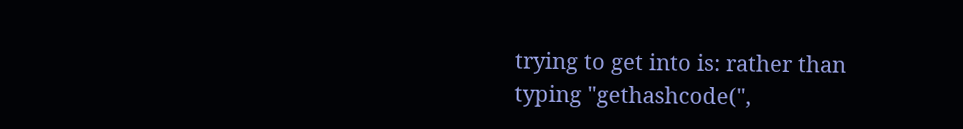trying to get into is: rather than typing "gethashcode(",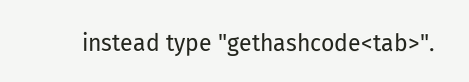instead type "gethashcode<tab>".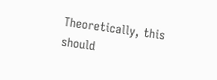Theoretically, this should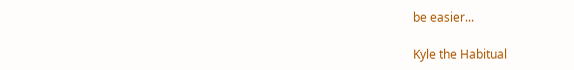be easier...

Kyle the Habitual